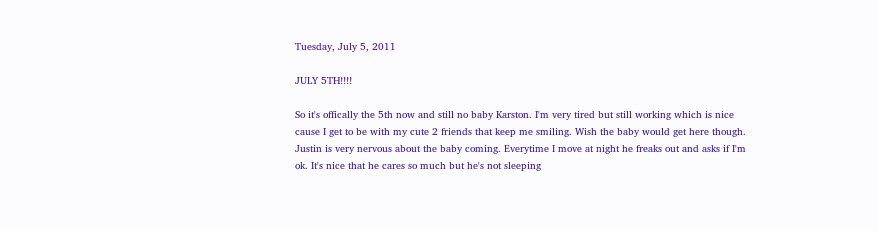Tuesday, July 5, 2011

JULY 5TH!!!!

So it's offically the 5th now and still no baby Karston. I'm very tired but still working which is nice cause I get to be with my cute 2 friends that keep me smiling. Wish the baby would get here though. Justin is very nervous about the baby coming. Everytime I move at night he freaks out and asks if I'm ok. It's nice that he cares so much but he's not sleeping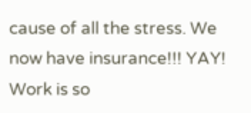cause of all the stress. We now have insurance!!! YAY! Work is so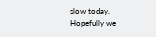slow today. Hopefully we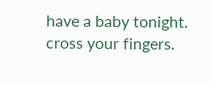have a baby tonight. cross your fingers.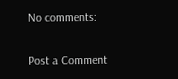No comments:

Post a Comment